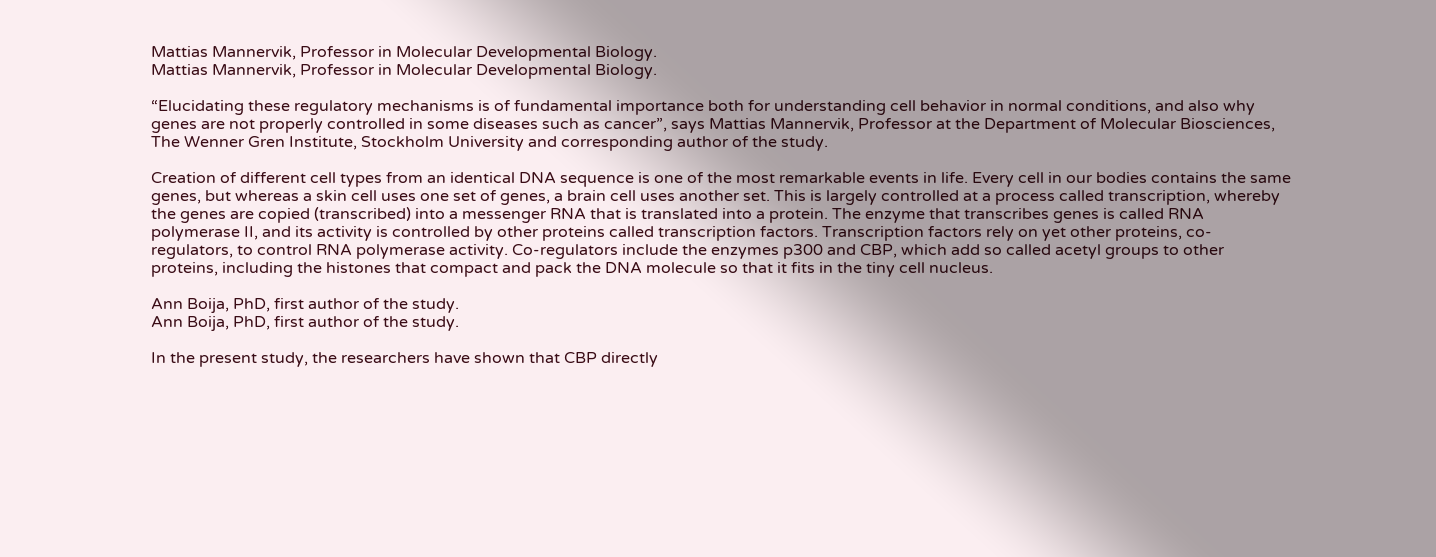Mattias Mannervik, Professor in Molecular Developmental Biology.
Mattias Mannervik, Professor in Molecular Developmental Biology.

“Elucidating these regulatory mechanisms is of fundamental importance both for understanding cell behavior in normal conditions, and also why genes are not properly controlled in some diseases such as cancer”, says Mattias Mannervik, Professor at the Department of Molecular Biosciences, The Wenner Gren Institute, Stockholm University and corresponding author of the study.

Creation of different cell types from an identical DNA sequence is one of the most remarkable events in life. Every cell in our bodies contains the same genes, but whereas a skin cell uses one set of genes, a brain cell uses another set. This is largely controlled at a process called transcription, whereby the genes are copied (transcribed) into a messenger RNA that is translated into a protein. The enzyme that transcribes genes is called RNA polymerase II, and its activity is controlled by other proteins called transcription factors. Transcription factors rely on yet other proteins, co-regulators, to control RNA polymerase activity. Co-regulators include the enzymes p300 and CBP, which add so called acetyl groups to other proteins, including the histones that compact and pack the DNA molecule so that it fits in the tiny cell nucleus.

Ann Boija, PhD, first author of the study.
Ann Boija, PhD, first author of the study.

In the present study, the researchers have shown that CBP directly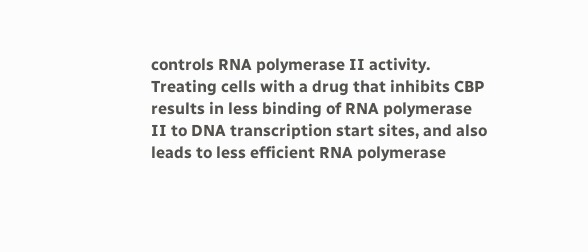controls RNA polymerase II activity. Treating cells with a drug that inhibits CBP results in less binding of RNA polymerase II to DNA transcription start sites, and also leads to less efficient RNA polymerase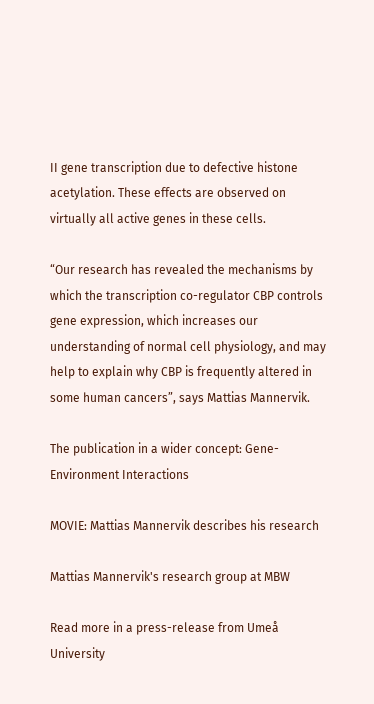II gene transcription due to defective histone acetylation. These effects are observed on virtually all active genes in these cells.

“Our research has revealed the mechanisms by which the transcription co-regulator CBP controls gene expression, which increases our understanding of normal cell physiology, and may help to explain why CBP is frequently altered in some human cancers”, says Mattias Mannervik.

The publication in a wider concept: Gene-Environment Interactions

MOVIE: Mattias Mannervik describes his research

Mattias Mannervik's research group at MBW

Read more in a press-release from Umeå University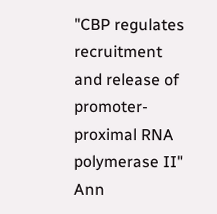"CBP regulates recruitment and release of promoter-proximal RNA polymerase II"
Ann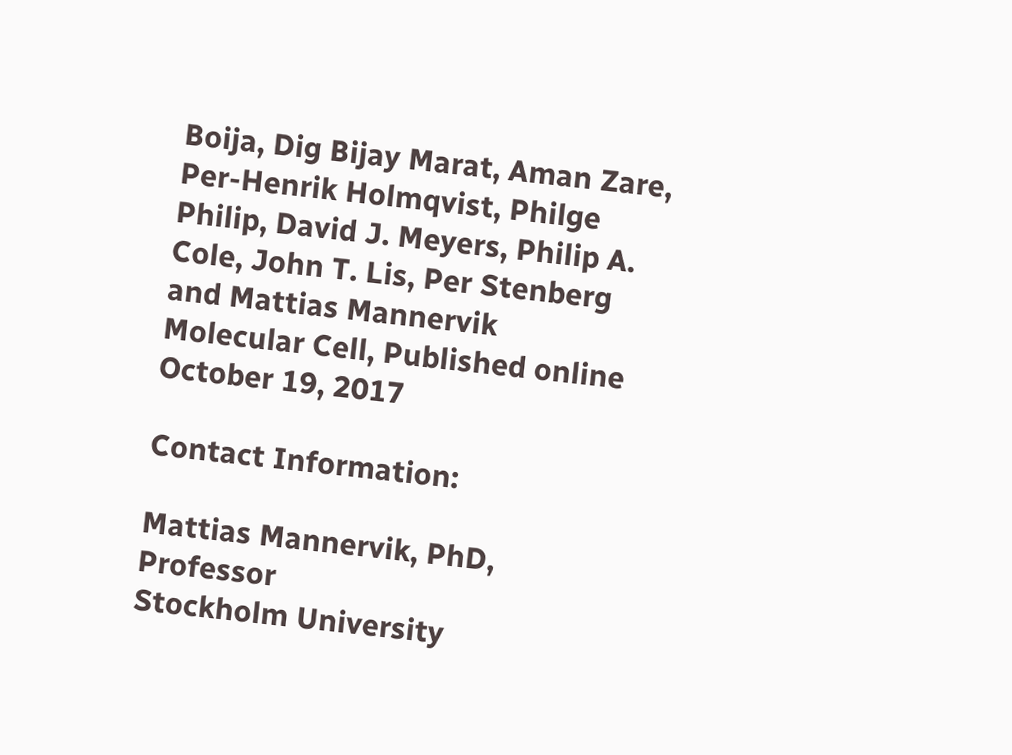Boija, Dig Bijay Marat, Aman Zare, Per-Henrik Holmqvist, Philge Philip, David J. Meyers, Philip A. Cole, John T. Lis, Per Stenberg and Mattias Mannervik
Molecular Cell, Published online October 19, 2017

Contact Information:

Mattias Mannervik, PhD, Professor
Stockholm University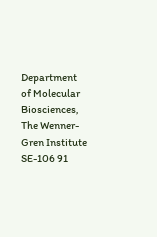Department of Molecular Biosciences,
The Wenner-Gren Institute
SE-106 91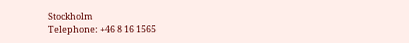Stockholm
Telephone: +46 8 16 1565